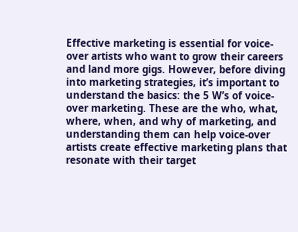Effective marketing is essential for voice-over artists who want to grow their careers and land more gigs. However, before diving into marketing strategies, it’s important to understand the basics: the 5 W’s of voice-over marketing. These are the who, what, where, when, and why of marketing, and understanding them can help voice-over artists create effective marketing plans that resonate with their target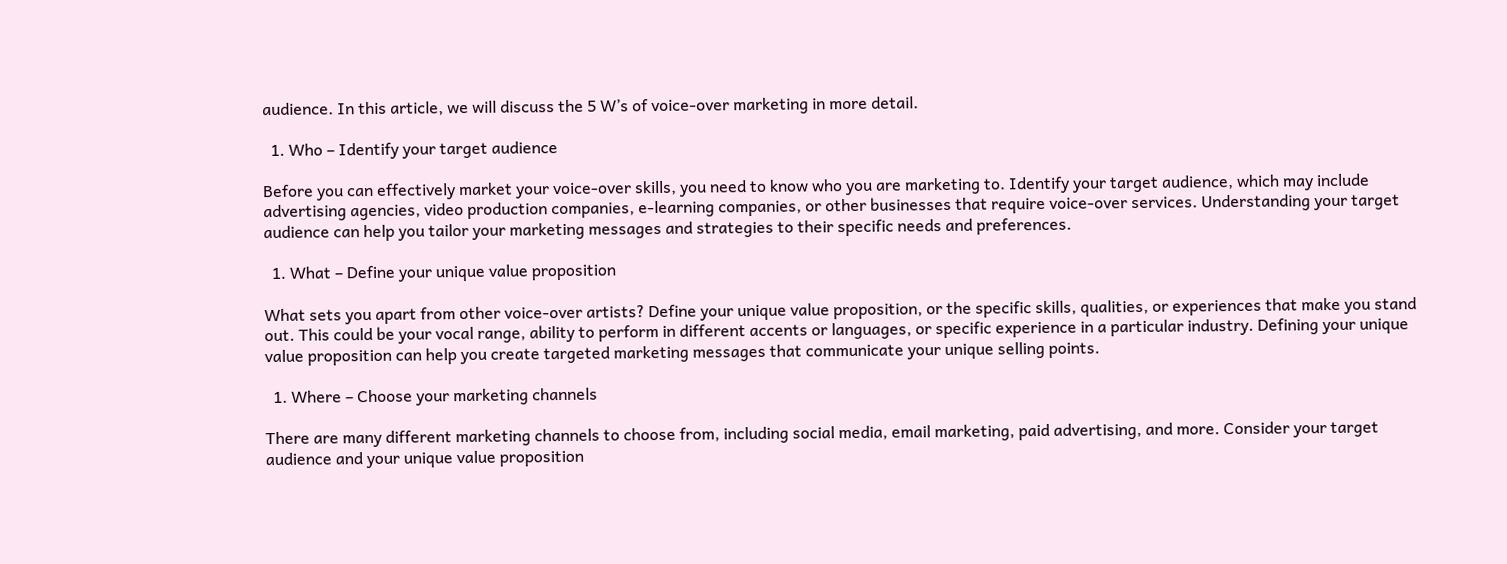audience. In this article, we will discuss the 5 W’s of voice-over marketing in more detail.

  1. Who – Identify your target audience

Before you can effectively market your voice-over skills, you need to know who you are marketing to. Identify your target audience, which may include advertising agencies, video production companies, e-learning companies, or other businesses that require voice-over services. Understanding your target audience can help you tailor your marketing messages and strategies to their specific needs and preferences.

  1. What – Define your unique value proposition

What sets you apart from other voice-over artists? Define your unique value proposition, or the specific skills, qualities, or experiences that make you stand out. This could be your vocal range, ability to perform in different accents or languages, or specific experience in a particular industry. Defining your unique value proposition can help you create targeted marketing messages that communicate your unique selling points.

  1. Where – Choose your marketing channels

There are many different marketing channels to choose from, including social media, email marketing, paid advertising, and more. Consider your target audience and your unique value proposition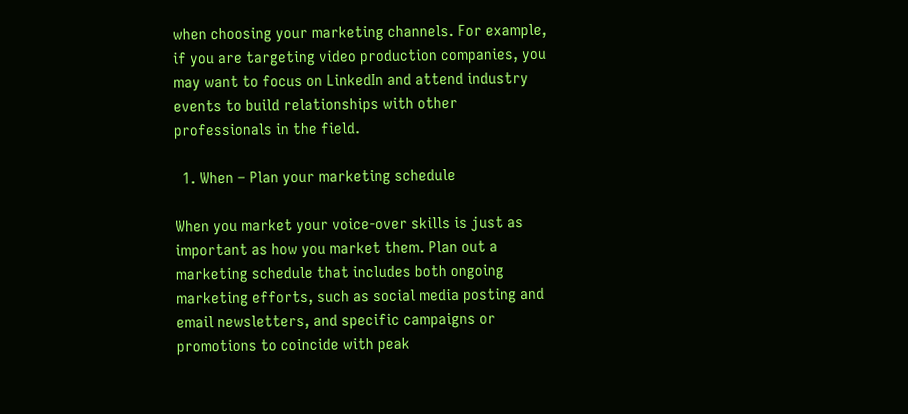when choosing your marketing channels. For example, if you are targeting video production companies, you may want to focus on LinkedIn and attend industry events to build relationships with other professionals in the field.

  1. When – Plan your marketing schedule

When you market your voice-over skills is just as important as how you market them. Plan out a marketing schedule that includes both ongoing marketing efforts, such as social media posting and email newsletters, and specific campaigns or promotions to coincide with peak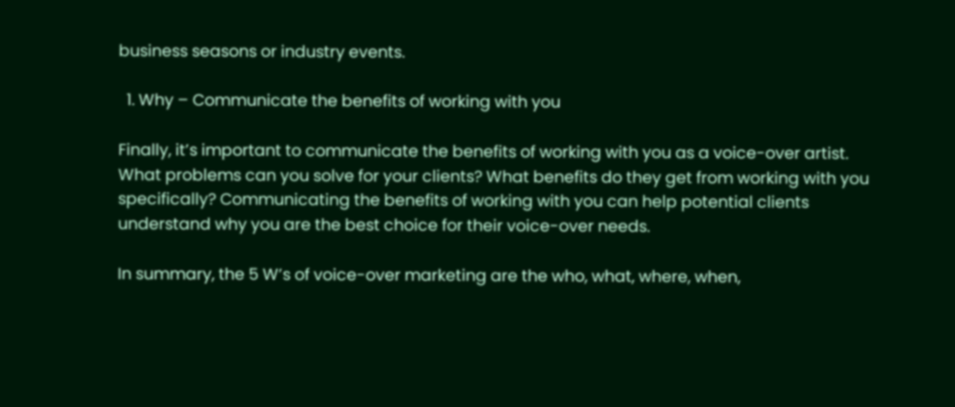business seasons or industry events.

  1. Why – Communicate the benefits of working with you

Finally, it’s important to communicate the benefits of working with you as a voice-over artist. What problems can you solve for your clients? What benefits do they get from working with you specifically? Communicating the benefits of working with you can help potential clients understand why you are the best choice for their voice-over needs.

In summary, the 5 W’s of voice-over marketing are the who, what, where, when,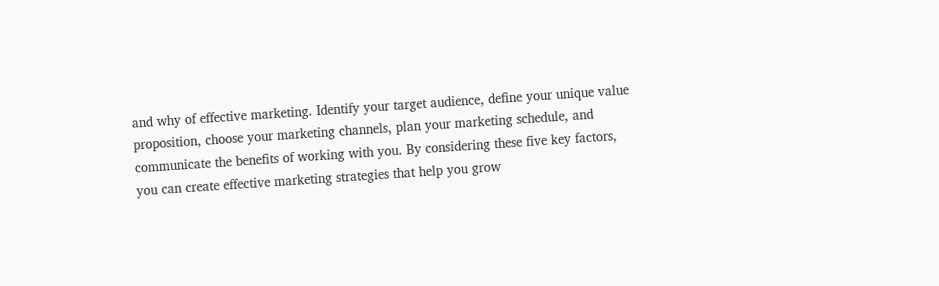and why of effective marketing. Identify your target audience, define your unique value proposition, choose your marketing channels, plan your marketing schedule, and communicate the benefits of working with you. By considering these five key factors, you can create effective marketing strategies that help you grow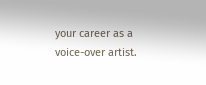your career as a voice-over artist.